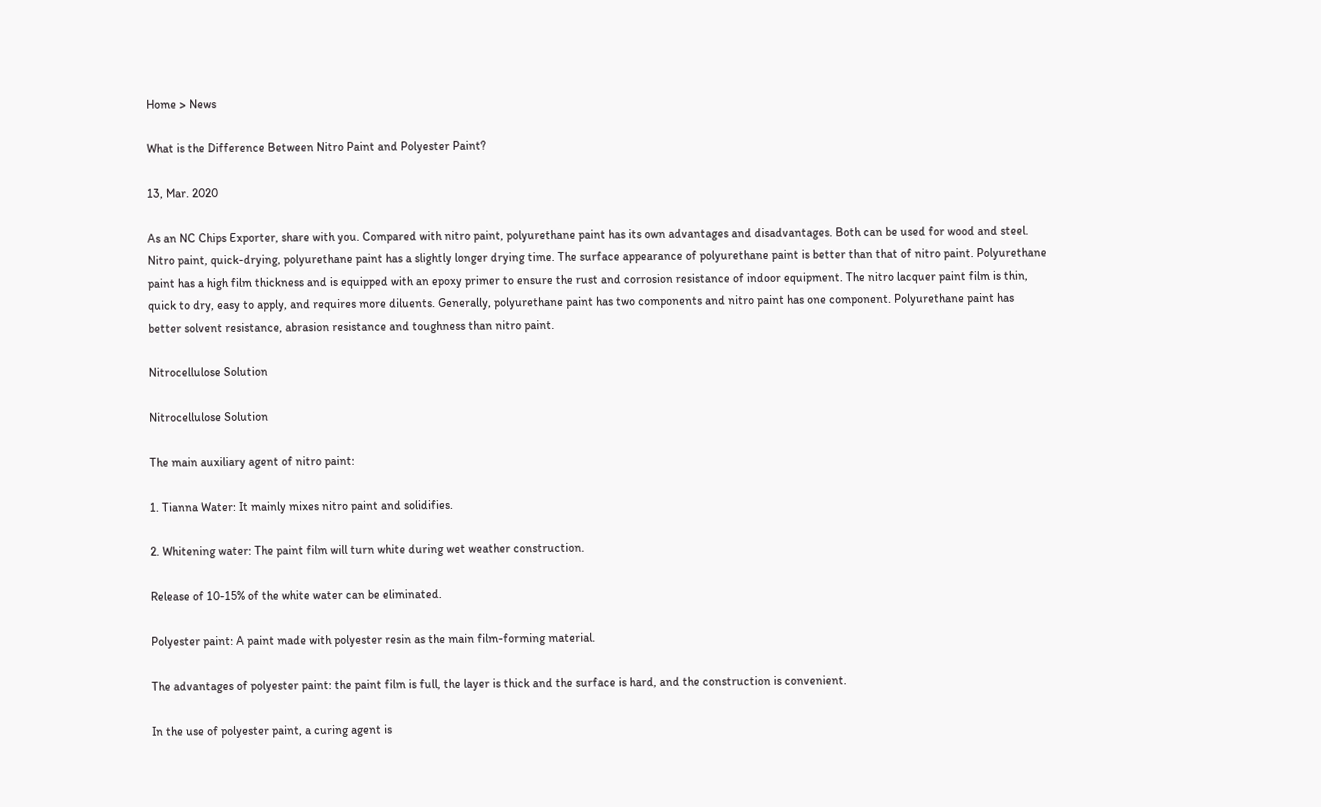Home > News

What is the Difference Between Nitro Paint and Polyester Paint?

13, Mar. 2020

As an NC Chips Exporter, share with you. Compared with nitro paint, polyurethane paint has its own advantages and disadvantages. Both can be used for wood and steel. Nitro paint, quick-drying, polyurethane paint has a slightly longer drying time. The surface appearance of polyurethane paint is better than that of nitro paint. Polyurethane paint has a high film thickness and is equipped with an epoxy primer to ensure the rust and corrosion resistance of indoor equipment. The nitro lacquer paint film is thin, quick to dry, easy to apply, and requires more diluents. Generally, polyurethane paint has two components and nitro paint has one component. Polyurethane paint has better solvent resistance, abrasion resistance and toughness than nitro paint.

Nitrocellulose Solution

Nitrocellulose Solution

The main auxiliary agent of nitro paint:

1. Tianna Water: It mainly mixes nitro paint and solidifies.

2. Whitening water: The paint film will turn white during wet weather construction.

Release of 10-15% of the white water can be eliminated.

Polyester paint: A paint made with polyester resin as the main film-forming material.

The advantages of polyester paint: the paint film is full, the layer is thick and the surface is hard, and the construction is convenient.

In the use of polyester paint, a curing agent is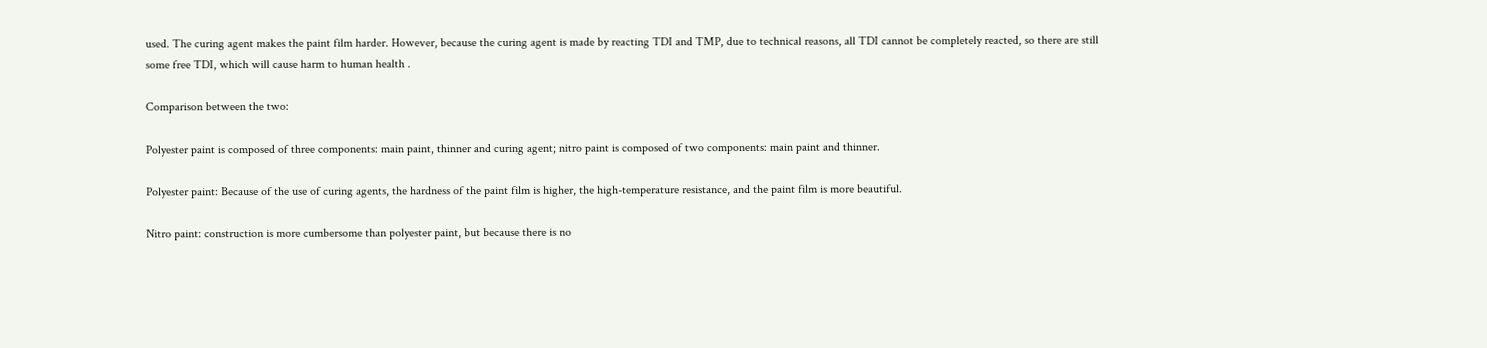used. The curing agent makes the paint film harder. However, because the curing agent is made by reacting TDI and TMP, due to technical reasons, all TDI cannot be completely reacted, so there are still some free TDI, which will cause harm to human health .

Comparison between the two:

Polyester paint is composed of three components: main paint, thinner and curing agent; nitro paint is composed of two components: main paint and thinner.

Polyester paint: Because of the use of curing agents, the hardness of the paint film is higher, the high-temperature resistance, and the paint film is more beautiful.

Nitro paint: construction is more cumbersome than polyester paint, but because there is no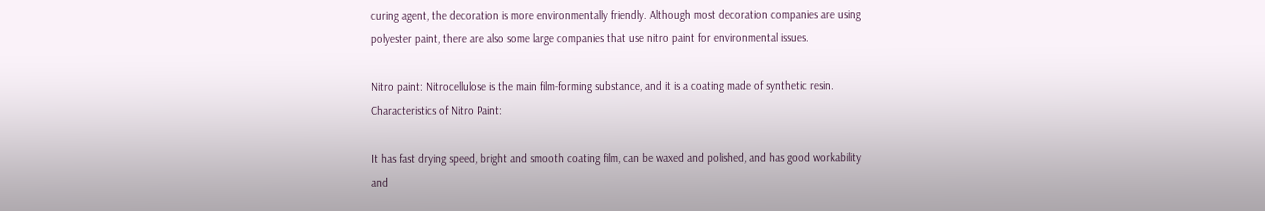curing agent, the decoration is more environmentally friendly. Although most decoration companies are using polyester paint, there are also some large companies that use nitro paint for environmental issues.

Nitro paint: Nitrocellulose is the main film-forming substance, and it is a coating made of synthetic resin. Characteristics of Nitro Paint:

It has fast drying speed, bright and smooth coating film, can be waxed and polished, and has good workability and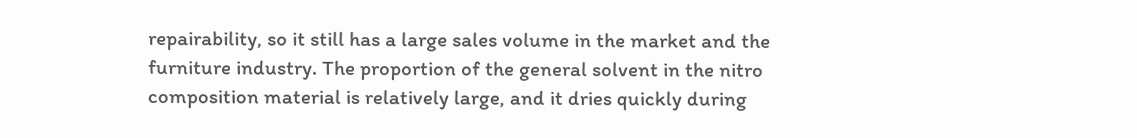repairability, so it still has a large sales volume in the market and the furniture industry. The proportion of the general solvent in the nitro composition material is relatively large, and it dries quickly during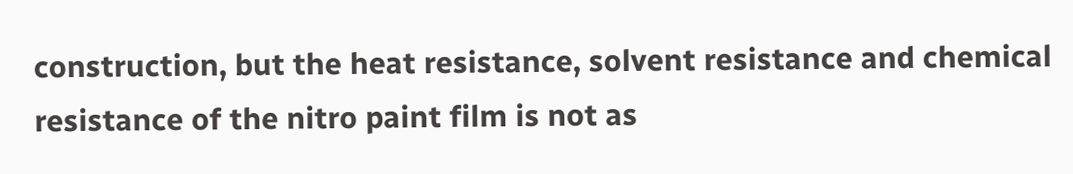construction, but the heat resistance, solvent resistance and chemical resistance of the nitro paint film is not as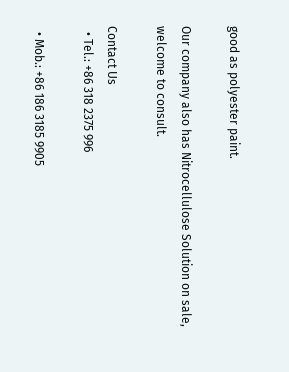good as polyester paint.

Our company also has Nitrocellulose Solution on sale, welcome to consult.

Contact Us
  • Tel.: +86 318 2375 996

  • Mob.: +86 186 3185 9905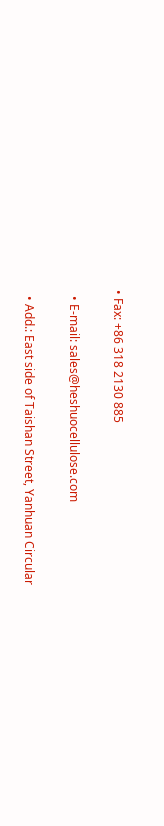• Fax: +86 318 2130 885

  • E-mail: sales@heshuocellulose.com

  • Add.: East side of Taishan Street, Yanhuan Circular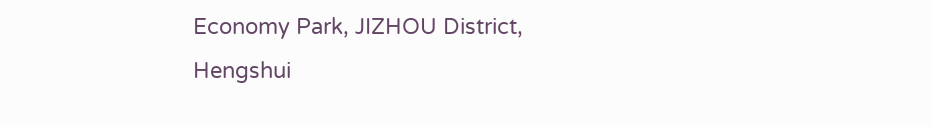Economy Park, JIZHOU District, Hengshui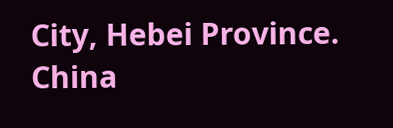City, Hebei Province. China